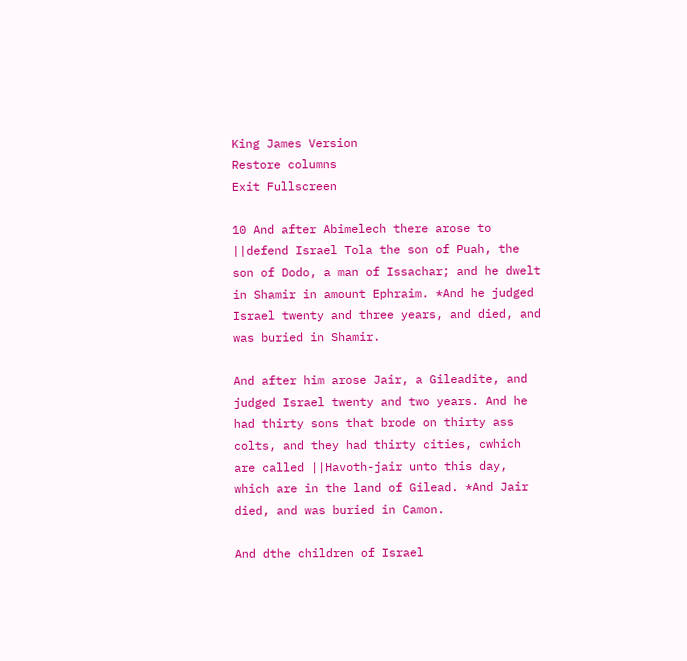King James Version
Restore columns
Exit Fullscreen

10 And after Abimelech there arose to ||defend Israel Tola the son of Puah, the son of Dodo, a man of Issachar; and he dwelt in Shamir in amount Ephraim. *And he judged Israel twenty and three years, and died, and was buried in Shamir.

And after him arose Jair, a Gileadite, and judged Israel twenty and two years. And he had thirty sons that brode on thirty ass colts, and they had thirty cities, cwhich are called ||Havoth-jair unto this day, which are in the land of Gilead. *And Jair died, and was buried in Camon.

And dthe children of Israel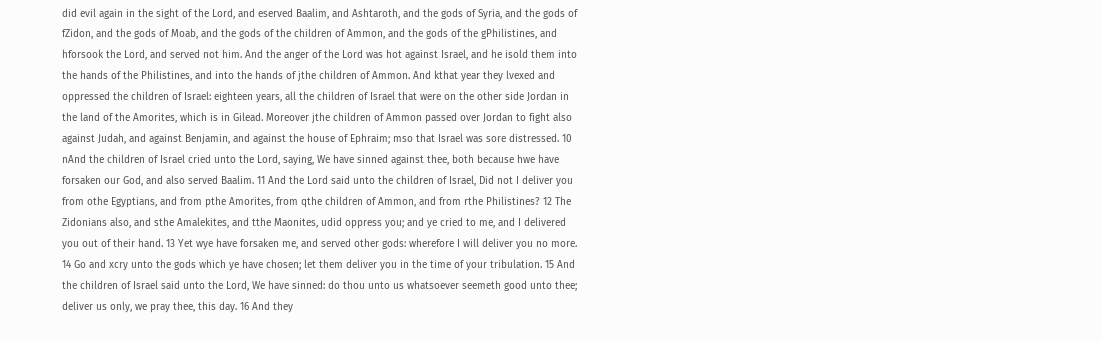did evil again in the sight of the Lord, and eserved Baalim, and Ashtaroth, and the gods of Syria, and the gods of fZidon, and the gods of Moab, and the gods of the children of Ammon, and the gods of the gPhilistines, and hforsook the Lord, and served not him. And the anger of the Lord was hot against Israel, and he isold them into the hands of the Philistines, and into the hands of jthe children of Ammon. And kthat year they lvexed and oppressed the children of Israel: eighteen years, all the children of Israel that were on the other side Jordan in the land of the Amorites, which is in Gilead. Moreover jthe children of Ammon passed over Jordan to fight also against Judah, and against Benjamin, and against the house of Ephraim; mso that Israel was sore distressed. 10 nAnd the children of Israel cried unto the Lord, saying, We have sinned against thee, both because hwe have forsaken our God, and also served Baalim. 11 And the Lord said unto the children of Israel, Did not I deliver you from othe Egyptians, and from pthe Amorites, from qthe children of Ammon, and from rthe Philistines? 12 The Zidonians also, and sthe Amalekites, and tthe Maonites, udid oppress you; and ye cried to me, and I delivered you out of their hand. 13 Yet wye have forsaken me, and served other gods: wherefore I will deliver you no more. 14 Go and xcry unto the gods which ye have chosen; let them deliver you in the time of your tribulation. 15 And the children of Israel said unto the Lord, We have sinned: do thou unto us whatsoever seemeth good unto thee; deliver us only, we pray thee, this day. 16 And they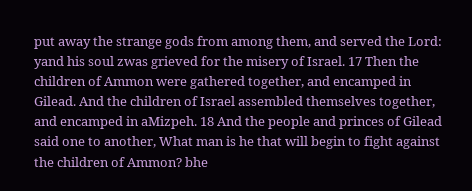put away the strange gods from among them, and served the Lord: yand his soul zwas grieved for the misery of Israel. 17 Then the children of Ammon were gathered together, and encamped in Gilead. And the children of Israel assembled themselves together, and encamped in aMizpeh. 18 And the people and princes of Gilead said one to another, What man is he that will begin to fight against the children of Ammon? bhe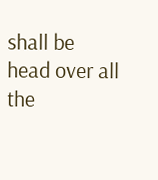shall be head over all the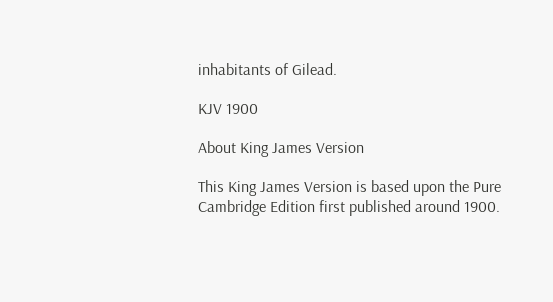inhabitants of Gilead.

KJV 1900

About King James Version

This King James Version is based upon the Pure Cambridge Edition first published around 1900.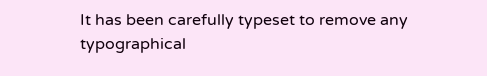It has been carefully typeset to remove any typographical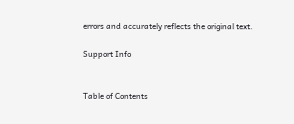errors and accurately reflects the original text.

Support Info


Table of Contents